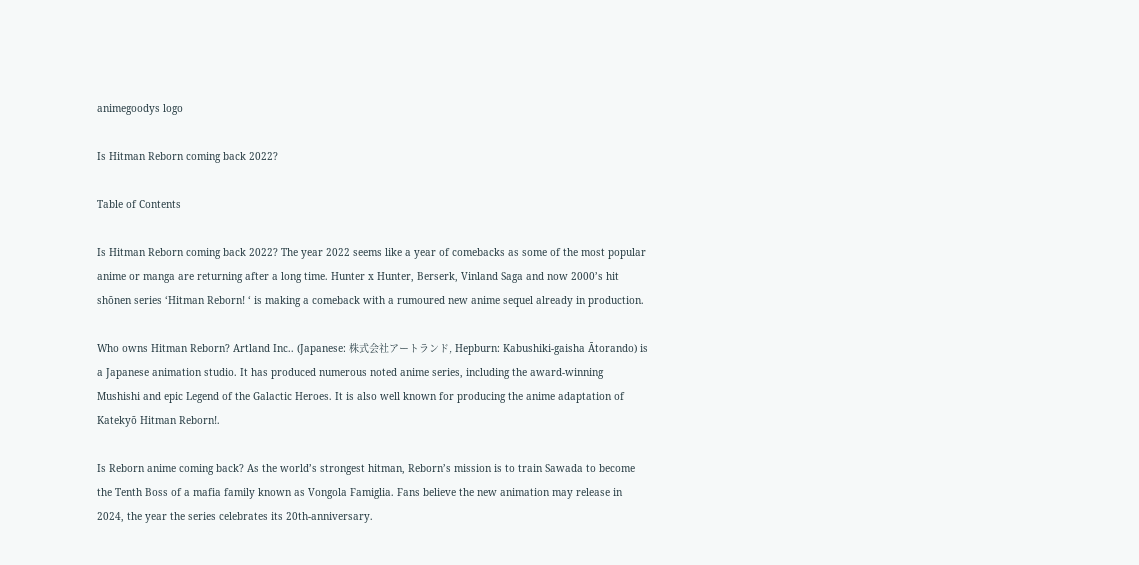animegoodys logo

Is Hitman Reborn coming back 2022?

Table of Contents

Is Hitman Reborn coming back 2022? The year 2022 seems like a year of comebacks as some of the most popular anime or manga are returning after a long time. Hunter x Hunter, Berserk, Vinland Saga and now 2000’s hit shōnen series ‘Hitman Reborn! ‘ is making a comeback with a rumoured new anime sequel already in production.

Who owns Hitman Reborn? Artland Inc.. (Japanese: 株式会社アートランド, Hepburn: Kabushiki-gaisha Ātorando) is a Japanese animation studio. It has produced numerous noted anime series, including the award-winning Mushishi and epic Legend of the Galactic Heroes. It is also well known for producing the anime adaptation of Katekyō Hitman Reborn!.

Is Reborn anime coming back? As the world’s strongest hitman, Reborn’s mission is to train Sawada to become the Tenth Boss of a mafia family known as Vongola Famiglia. Fans believe the new animation may release in 2024, the year the series celebrates its 20th-anniversary.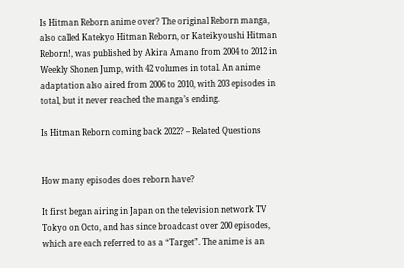Is Hitman Reborn anime over? The original Reborn manga, also called Katekyo Hitman Reborn, or Kateikyoushi Hitman Reborn!, was published by Akira Amano from 2004 to 2012 in Weekly Shonen Jump, with 42 volumes in total. An anime adaptation also aired from 2006 to 2010, with 203 episodes in total, but it never reached the manga’s ending.

Is Hitman Reborn coming back 2022? – Related Questions


How many episodes does reborn have?

It first began airing in Japan on the television network TV Tokyo on Octo, and has since broadcast over 200 episodes, which are each referred to as a “Target”. The anime is an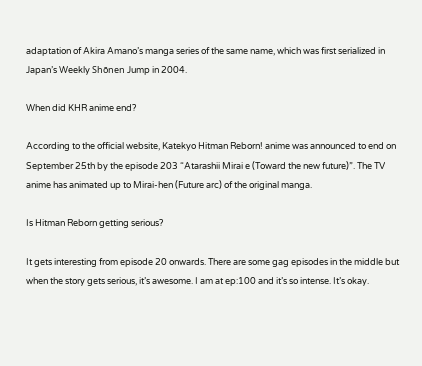adaptation of Akira Amano’s manga series of the same name, which was first serialized in Japan’s Weekly Shōnen Jump in 2004.

When did KHR anime end?

According to the official website, Katekyo Hitman Reborn! anime was announced to end on September 25th by the episode 203 “Atarashii Mirai e (Toward the new future)”. The TV anime has animated up to Mirai-hen (Future arc) of the original manga.

Is Hitman Reborn getting serious?

It gets interesting from episode 20 onwards. There are some gag episodes in the middle but when the story gets serious, it’s awesome. I am at ep:100 and it’s so intense. It’s okay.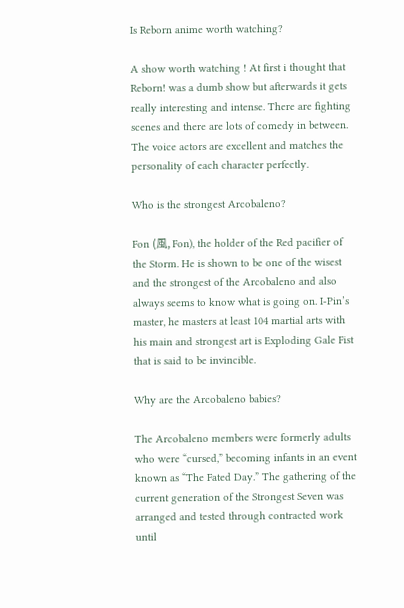Is Reborn anime worth watching?

A show worth watching ! At first i thought that Reborn! was a dumb show but afterwards it gets really interesting and intense. There are fighting scenes and there are lots of comedy in between. The voice actors are excellent and matches the personality of each character perfectly.

Who is the strongest Arcobaleno?

Fon (風, Fon), the holder of the Red pacifier of the Storm. He is shown to be one of the wisest and the strongest of the Arcobaleno and also always seems to know what is going on. I-Pin’s master, he masters at least 104 martial arts with his main and strongest art is Exploding Gale Fist that is said to be invincible.

Why are the Arcobaleno babies?

The Arcobaleno members were formerly adults who were “cursed,” becoming infants in an event known as “The Fated Day.” The gathering of the current generation of the Strongest Seven was arranged and tested through contracted work until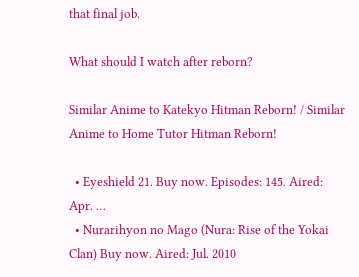that final job.

What should I watch after reborn?

Similar Anime to Katekyo Hitman Reborn! / Similar Anime to Home Tutor Hitman Reborn!

  • Eyeshield 21. Buy now. Episodes: 145. Aired: Apr. …
  • Nurarihyon no Mago (Nura: Rise of the Yokai Clan) Buy now. Aired: Jul. 2010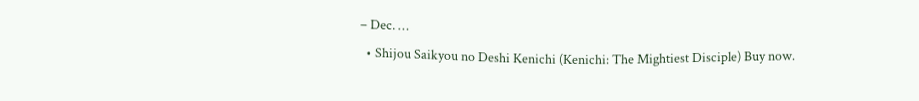– Dec. …
  • Shijou Saikyou no Deshi Kenichi (Kenichi: The Mightiest Disciple) Buy now.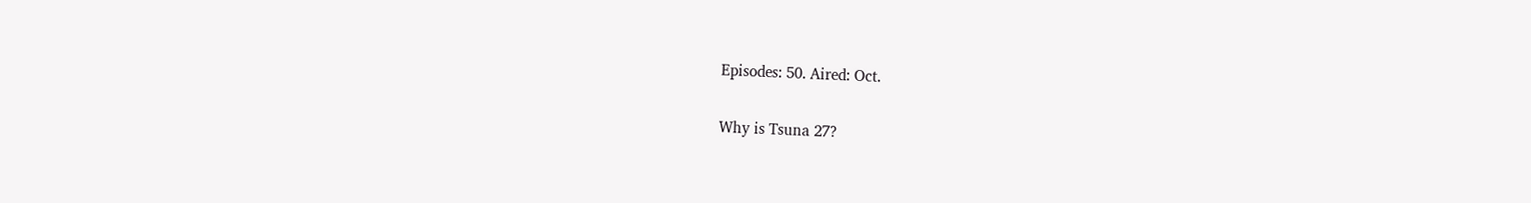Episodes: 50. Aired: Oct.

Why is Tsuna 27?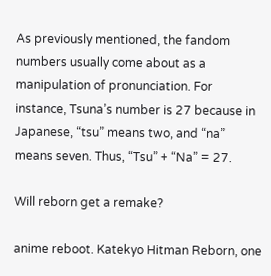As previously mentioned, the fandom numbers usually come about as a manipulation of pronunciation. For instance, Tsuna’s number is 27 because in Japanese, “tsu” means two, and “na” means seven. Thus, “Tsu” + “Na” = 27.

Will reborn get a remake?

anime reboot. Katekyo Hitman Reborn, one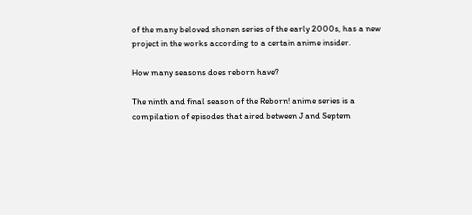of the many beloved shonen series of the early 2000s, has a new project in the works according to a certain anime insider.

How many seasons does reborn have?

The ninth and final season of the Reborn! anime series is a compilation of episodes that aired between J and Septem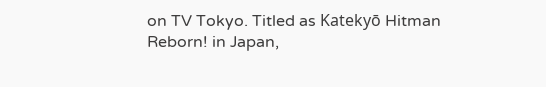on TV Tokyo. Titled as Katekyō Hitman Reborn! in Japan,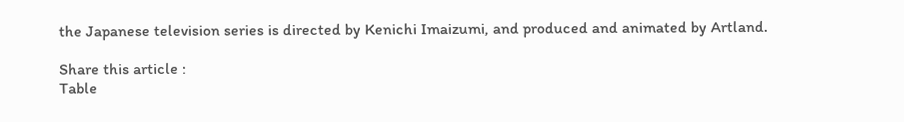the Japanese television series is directed by Kenichi Imaizumi, and produced and animated by Artland.

Share this article :
Table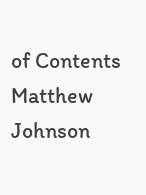of Contents
Matthew Johnson